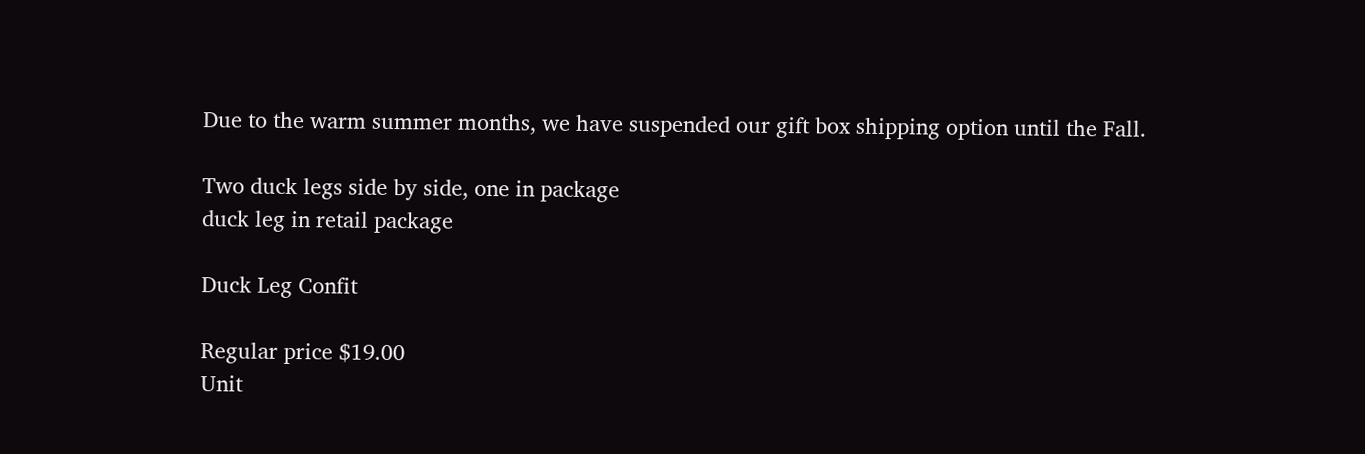Due to the warm summer months, we have suspended our gift box shipping option until the Fall.

Two duck legs side by side, one in package
duck leg in retail package

Duck Leg Confit

Regular price $19.00
Unit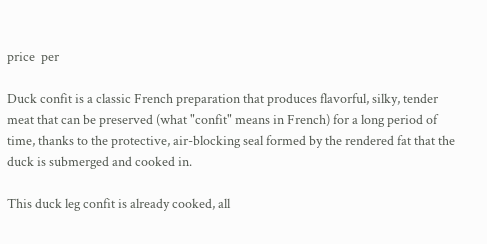price  per

Duck confit is a classic French preparation that produces flavorful, silky, tender meat that can be preserved (what "confit" means in French) for a long period of time, thanks to the protective, air-blocking seal formed by the rendered fat that the duck is submerged and cooked in.

This duck leg confit is already cooked, all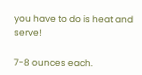you have to do is heat and serve!

7-8 ounces each.